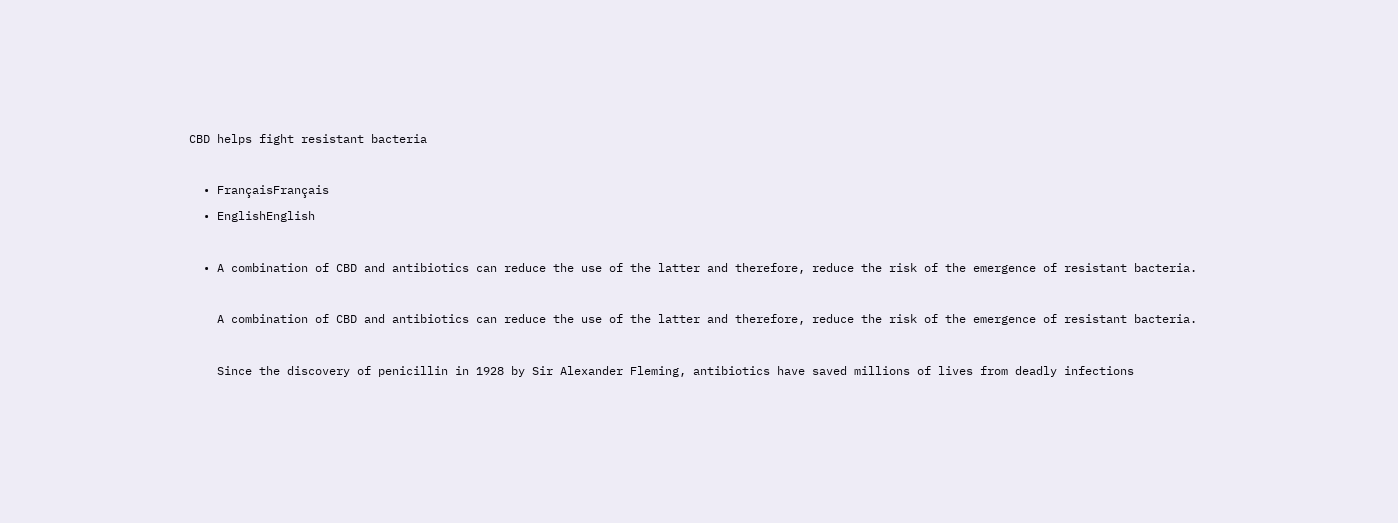CBD helps fight resistant bacteria

  • FrançaisFrançais
  • EnglishEnglish

  • A combination of CBD and antibiotics can reduce the use of the latter and therefore, reduce the risk of the emergence of resistant bacteria.

    A combination of CBD and antibiotics can reduce the use of the latter and therefore, reduce the risk of the emergence of resistant bacteria.

    Since the discovery of penicillin in 1928 by Sir Alexander Fleming, antibiotics have saved millions of lives from deadly infections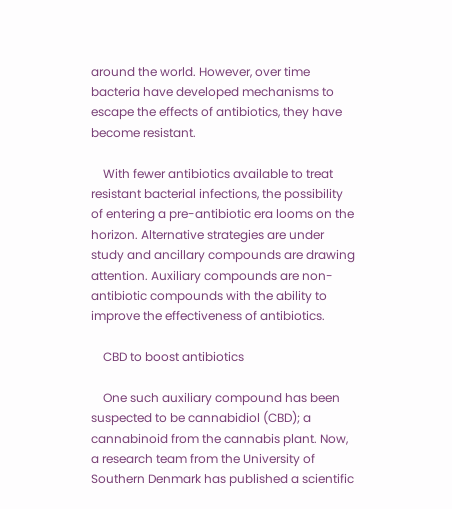around the world. However, over time bacteria have developed mechanisms to escape the effects of antibiotics, they have become resistant.

    With fewer antibiotics available to treat resistant bacterial infections, the possibility of entering a pre-antibiotic era looms on the horizon. Alternative strategies are under study and ancillary compounds are drawing attention. Auxiliary compounds are non-antibiotic compounds with the ability to improve the effectiveness of antibiotics.

    CBD to boost antibiotics

    One such auxiliary compound has been suspected to be cannabidiol (CBD); a cannabinoid from the cannabis plant. Now, a research team from the University of Southern Denmark has published a scientific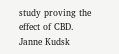study proving the effect of CBD. Janne Kudsk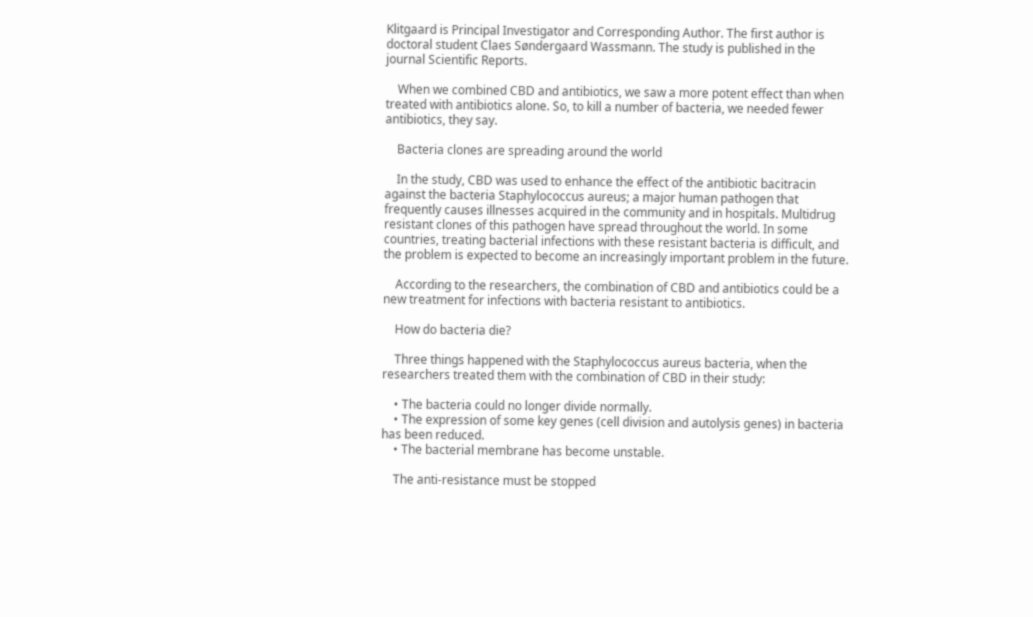Klitgaard is Principal Investigator and Corresponding Author. The first author is doctoral student Claes Søndergaard Wassmann. The study is published in the journal Scientific Reports.

    When we combined CBD and antibiotics, we saw a more potent effect than when treated with antibiotics alone. So, to kill a number of bacteria, we needed fewer antibiotics, they say.

    Bacteria clones are spreading around the world

    In the study, CBD was used to enhance the effect of the antibiotic bacitracin against the bacteria Staphylococcus aureus; a major human pathogen that frequently causes illnesses acquired in the community and in hospitals. Multidrug resistant clones of this pathogen have spread throughout the world. In some countries, treating bacterial infections with these resistant bacteria is difficult, and the problem is expected to become an increasingly important problem in the future.

    According to the researchers, the combination of CBD and antibiotics could be a new treatment for infections with bacteria resistant to antibiotics.

    How do bacteria die?

    Three things happened with the Staphylococcus aureus bacteria, when the researchers treated them with the combination of CBD in their study:

    • The bacteria could no longer divide normally.
    • The expression of some key genes (cell division and autolysis genes) in bacteria has been reduced.
    • The bacterial membrane has become unstable.

    The anti-resistance must be stopped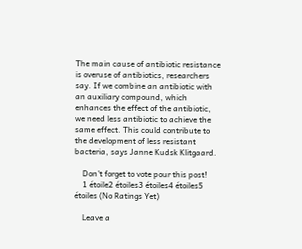The main cause of antibiotic resistance is overuse of antibiotics, researchers say. If we combine an antibiotic with an auxiliary compound, which enhances the effect of the antibiotic, we need less antibiotic to achieve the same effect. This could contribute to the development of less resistant bacteria, says Janne Kudsk Klitgaard.

    Don't forget to vote pour this post!
    1 étoile2 étoiles3 étoiles4 étoiles5 étoiles (No Ratings Yet)

    Leave a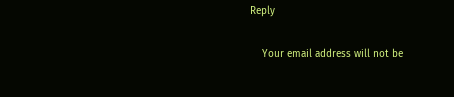Reply

    Your email address will not be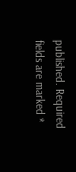published. Required fields are marked *